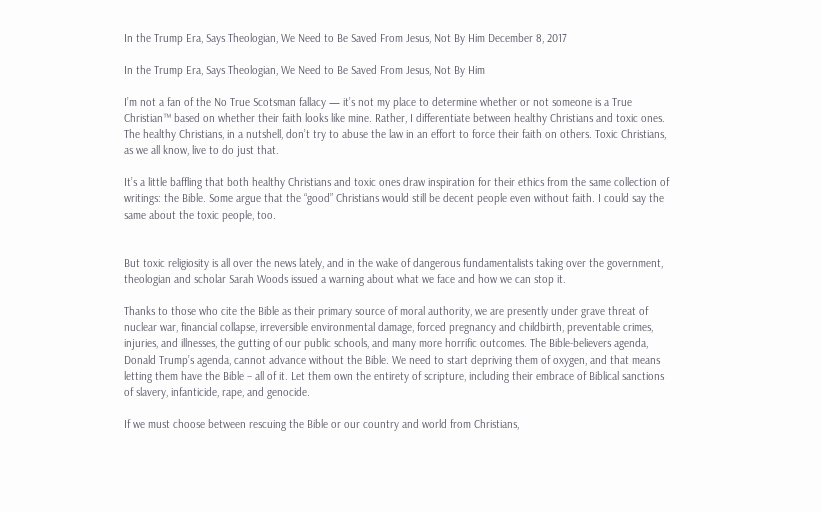In the Trump Era, Says Theologian, We Need to Be Saved From Jesus, Not By Him December 8, 2017

In the Trump Era, Says Theologian, We Need to Be Saved From Jesus, Not By Him

I’m not a fan of the No True Scotsman fallacy — it’s not my place to determine whether or not someone is a True Christian™ based on whether their faith looks like mine. Rather, I differentiate between healthy Christians and toxic ones. The healthy Christians, in a nutshell, don’t try to abuse the law in an effort to force their faith on others. Toxic Christians, as we all know, live to do just that.

It’s a little baffling that both healthy Christians and toxic ones draw inspiration for their ethics from the same collection of writings: the Bible. Some argue that the “good” Christians would still be decent people even without faith. I could say the same about the toxic people, too.


But toxic religiosity is all over the news lately, and in the wake of dangerous fundamentalists taking over the government, theologian and scholar Sarah Woods issued a warning about what we face and how we can stop it.

Thanks to those who cite the Bible as their primary source of moral authority, we are presently under grave threat of nuclear war, financial collapse, irreversible environmental damage, forced pregnancy and childbirth, preventable crimes, injuries, and illnesses, the gutting of our public schools, and many more horrific outcomes. The Bible-believers agenda, Donald Trump’s agenda, cannot advance without the Bible. We need to start depriving them of oxygen, and that means letting them have the Bible – all of it. Let them own the entirety of scripture, including their embrace of Biblical sanctions of slavery, infanticide, rape, and genocide.

If we must choose between rescuing the Bible or our country and world from Christians,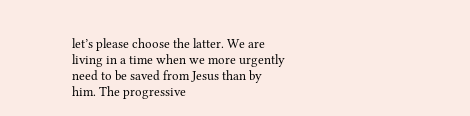let’s please choose the latter. We are living in a time when we more urgently need to be saved from Jesus than by him. The progressive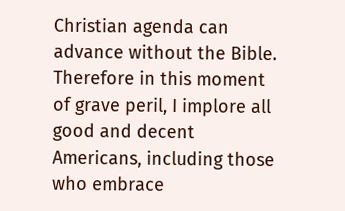Christian agenda can advance without the Bible. Therefore in this moment of grave peril, I implore all good and decent Americans, including those who embrace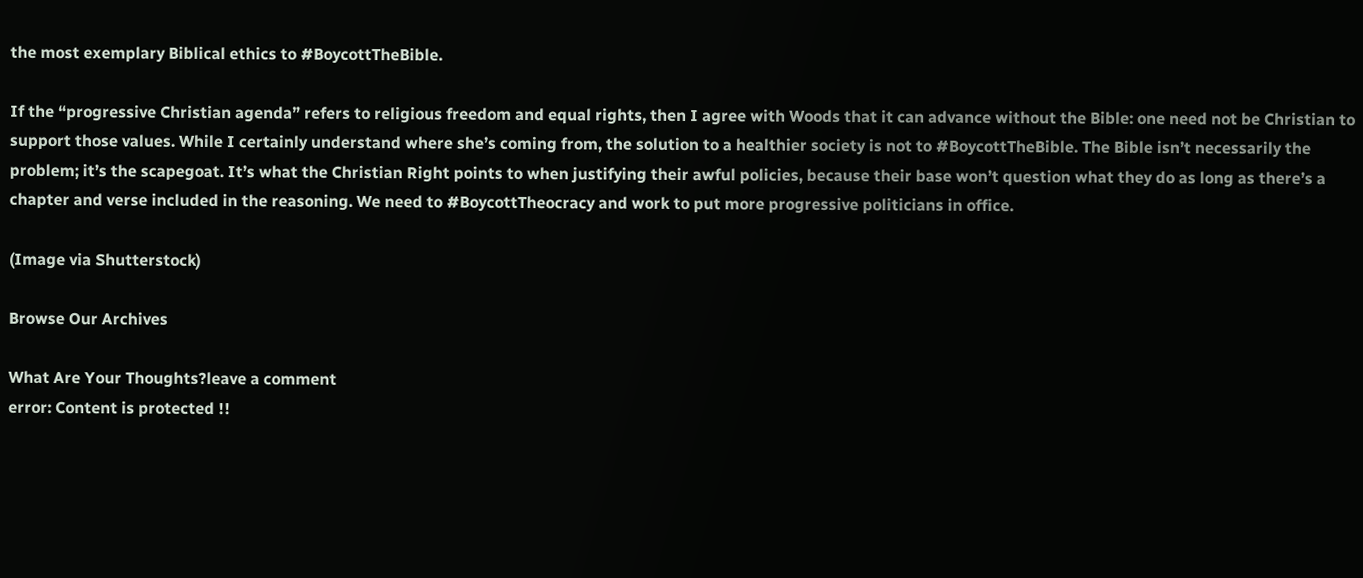the most exemplary Biblical ethics to #BoycottTheBible.

If the “progressive Christian agenda” refers to religious freedom and equal rights, then I agree with Woods that it can advance without the Bible: one need not be Christian to support those values. While I certainly understand where she’s coming from, the solution to a healthier society is not to #BoycottTheBible. The Bible isn’t necessarily the problem; it’s the scapegoat. It’s what the Christian Right points to when justifying their awful policies, because their base won’t question what they do as long as there’s a chapter and verse included in the reasoning. We need to #BoycottTheocracy and work to put more progressive politicians in office.

(Image via Shutterstock)

Browse Our Archives

What Are Your Thoughts?leave a comment
error: Content is protected !!